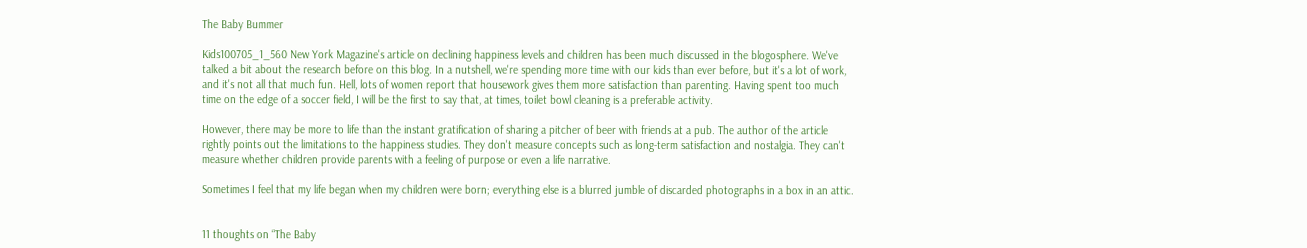The Baby Bummer

Kids100705_1_560 New York Magazine's article on declining happiness levels and children has been much discussed in the blogosphere. We've talked a bit about the research before on this blog. In a nutshell, we're spending more time with our kids than ever before, but it's a lot of work, and it's not all that much fun. Hell, lots of women report that housework gives them more satisfaction than parenting. Having spent too much time on the edge of a soccer field, I will be the first to say that, at times, toilet bowl cleaning is a preferable activity.

However, there may be more to life than the instant gratification of sharing a pitcher of beer with friends at a pub. The author of the article rightly points out the limitations to the happiness studies. They don't measure concepts such as long-term satisfaction and nostalgia. They can't measure whether children provide parents with a feeling of purpose or even a life narrative.

Sometimes I feel that my life began when my children were born; everything else is a blurred jumble of discarded photographs in a box in an attic.


11 thoughts on “The Baby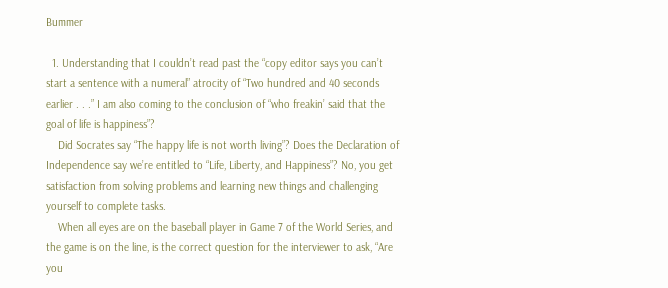Bummer

  1. Understanding that I couldn’t read past the “copy editor says you can’t start a sentence with a numeral” atrocity of “Two hundred and 40 seconds earlier . . .” I am also coming to the conclusion of “who freakin’ said that the goal of life is happiness”?
    Did Socrates say “The happy life is not worth living”? Does the Declaration of Independence say we’re entitled to “Life, Liberty, and Happiness”? No, you get satisfaction from solving problems and learning new things and challenging yourself to complete tasks.
    When all eyes are on the baseball player in Game 7 of the World Series, and the game is on the line, is the correct question for the interviewer to ask, “Are you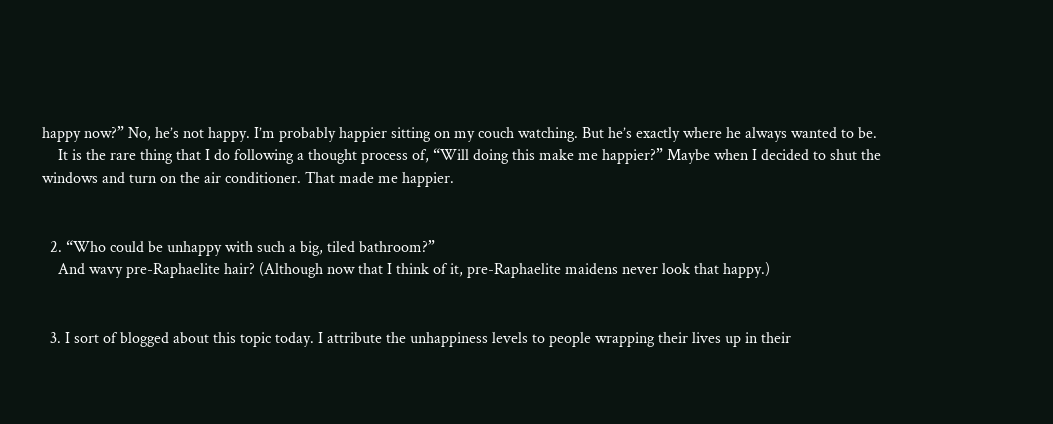happy now?” No, he’s not happy. I’m probably happier sitting on my couch watching. But he’s exactly where he always wanted to be.
    It is the rare thing that I do following a thought process of, “Will doing this make me happier?” Maybe when I decided to shut the windows and turn on the air conditioner. That made me happier.


  2. “Who could be unhappy with such a big, tiled bathroom?”
    And wavy pre-Raphaelite hair? (Although now that I think of it, pre-Raphaelite maidens never look that happy.)


  3. I sort of blogged about this topic today. I attribute the unhappiness levels to people wrapping their lives up in their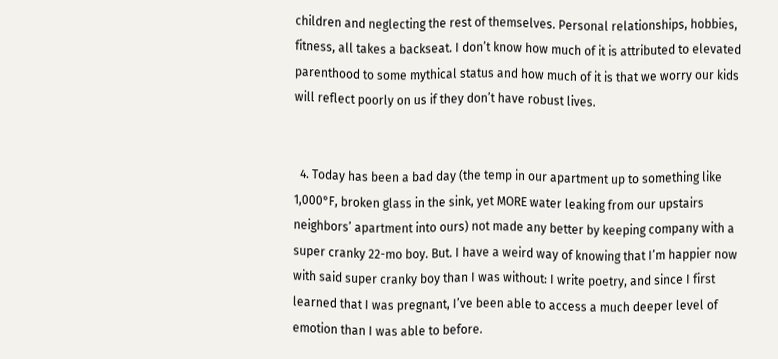children and neglecting the rest of themselves. Personal relationships, hobbies, fitness, all takes a backseat. I don’t know how much of it is attributed to elevated parenthood to some mythical status and how much of it is that we worry our kids will reflect poorly on us if they don’t have robust lives.


  4. Today has been a bad day (the temp in our apartment up to something like 1,000°F, broken glass in the sink, yet MORE water leaking from our upstairs neighbors’ apartment into ours) not made any better by keeping company with a super cranky 22-mo boy. But. I have a weird way of knowing that I’m happier now with said super cranky boy than I was without: I write poetry, and since I first learned that I was pregnant, I’ve been able to access a much deeper level of emotion than I was able to before.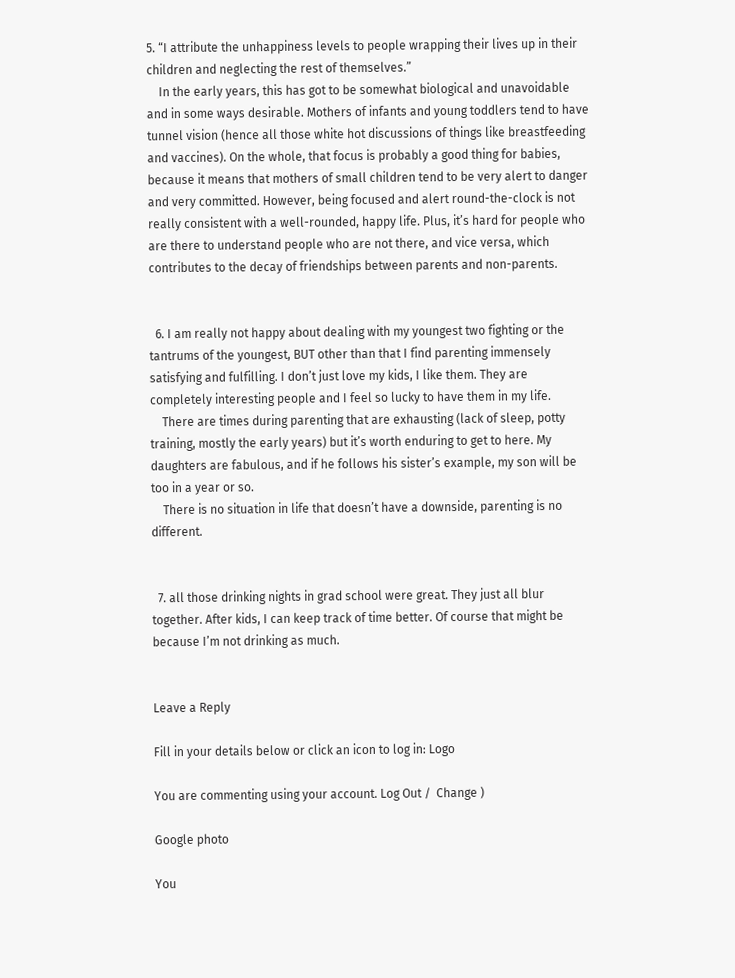5. “I attribute the unhappiness levels to people wrapping their lives up in their children and neglecting the rest of themselves.”
    In the early years, this has got to be somewhat biological and unavoidable and in some ways desirable. Mothers of infants and young toddlers tend to have tunnel vision (hence all those white hot discussions of things like breastfeeding and vaccines). On the whole, that focus is probably a good thing for babies, because it means that mothers of small children tend to be very alert to danger and very committed. However, being focused and alert round-the-clock is not really consistent with a well-rounded, happy life. Plus, it’s hard for people who are there to understand people who are not there, and vice versa, which contributes to the decay of friendships between parents and non-parents.


  6. I am really not happy about dealing with my youngest two fighting or the tantrums of the youngest, BUT other than that I find parenting immensely satisfying and fulfilling. I don’t just love my kids, I like them. They are completely interesting people and I feel so lucky to have them in my life.
    There are times during parenting that are exhausting (lack of sleep, potty training, mostly the early years) but it’s worth enduring to get to here. My daughters are fabulous, and if he follows his sister’s example, my son will be too in a year or so.
    There is no situation in life that doesn’t have a downside, parenting is no different.


  7. all those drinking nights in grad school were great. They just all blur together. After kids, I can keep track of time better. Of course that might be because I’m not drinking as much.


Leave a Reply

Fill in your details below or click an icon to log in: Logo

You are commenting using your account. Log Out /  Change )

Google photo

You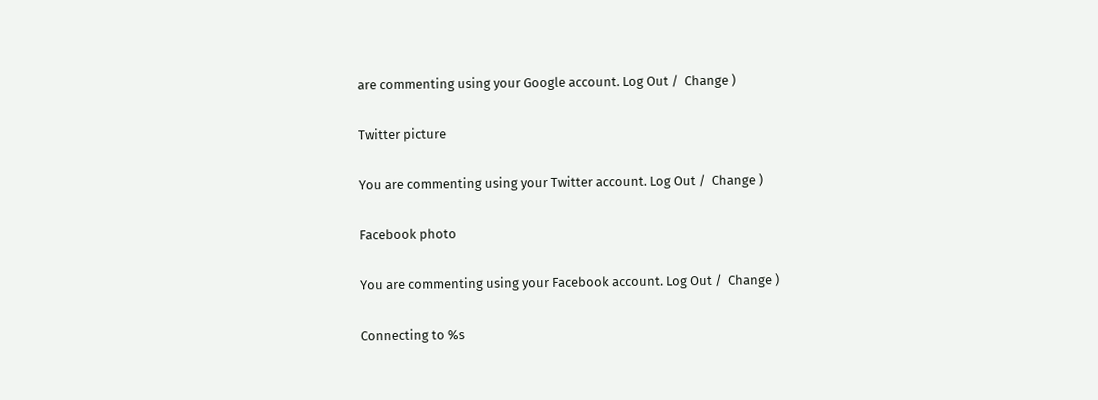are commenting using your Google account. Log Out /  Change )

Twitter picture

You are commenting using your Twitter account. Log Out /  Change )

Facebook photo

You are commenting using your Facebook account. Log Out /  Change )

Connecting to %s